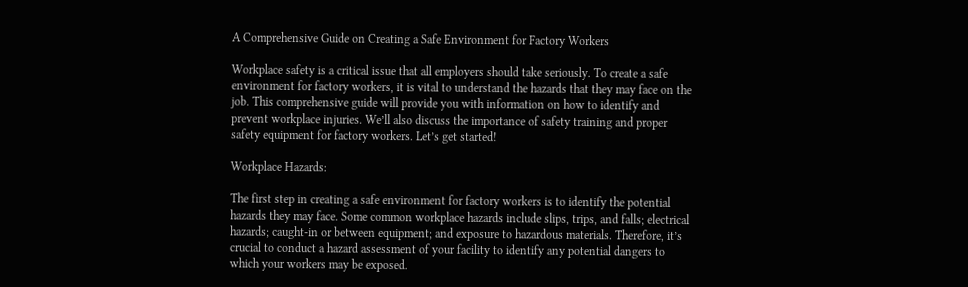A Comprehensive Guide on Creating a Safe Environment for Factory Workers

Workplace safety is a critical issue that all employers should take seriously. To create a safe environment for factory workers, it is vital to understand the hazards that they may face on the job. This comprehensive guide will provide you with information on how to identify and prevent workplace injuries. We’ll also discuss the importance of safety training and proper safety equipment for factory workers. Let’s get started!

Workplace Hazards:

The first step in creating a safe environment for factory workers is to identify the potential hazards they may face. Some common workplace hazards include slips, trips, and falls; electrical hazards; caught-in or between equipment; and exposure to hazardous materials. Therefore, it’s crucial to conduct a hazard assessment of your facility to identify any potential dangers to which your workers may be exposed.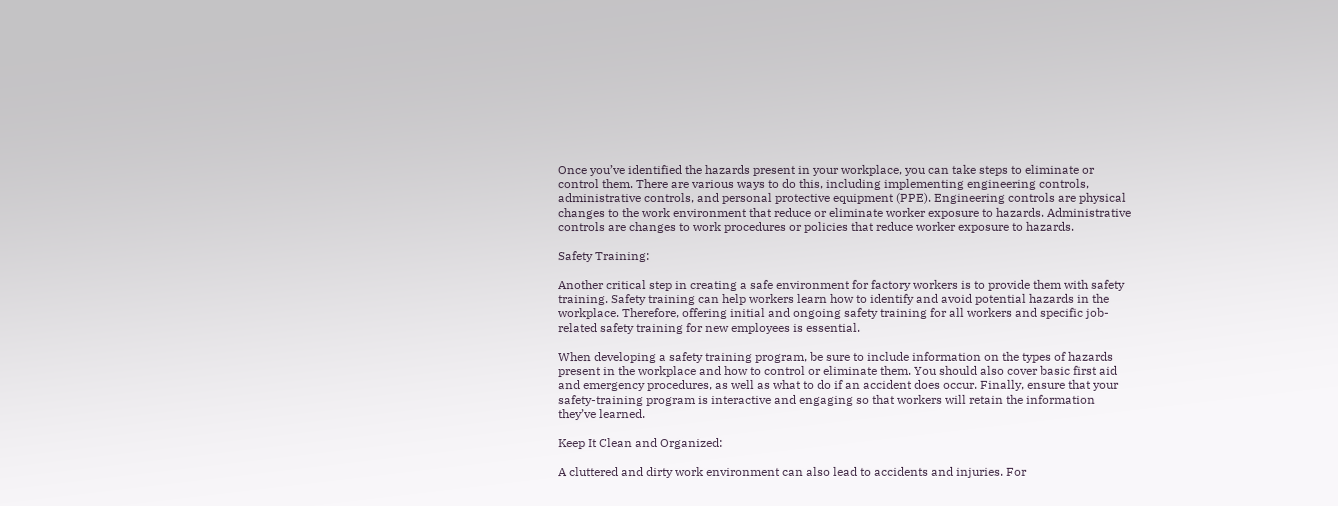Once you’ve identified the hazards present in your workplace, you can take steps to eliminate or control them. There are various ways to do this, including implementing engineering controls, administrative controls, and personal protective equipment (PPE). Engineering controls are physical changes to the work environment that reduce or eliminate worker exposure to hazards. Administrative controls are changes to work procedures or policies that reduce worker exposure to hazards.

Safety Training:

Another critical step in creating a safe environment for factory workers is to provide them with safety training. Safety training can help workers learn how to identify and avoid potential hazards in the workplace. Therefore, offering initial and ongoing safety training for all workers and specific job-related safety training for new employees is essential.

When developing a safety training program, be sure to include information on the types of hazards present in the workplace and how to control or eliminate them. You should also cover basic first aid and emergency procedures, as well as what to do if an accident does occur. Finally, ensure that your safety-training program is interactive and engaging so that workers will retain the information they’ve learned.

Keep It Clean and Organized:

A cluttered and dirty work environment can also lead to accidents and injuries. For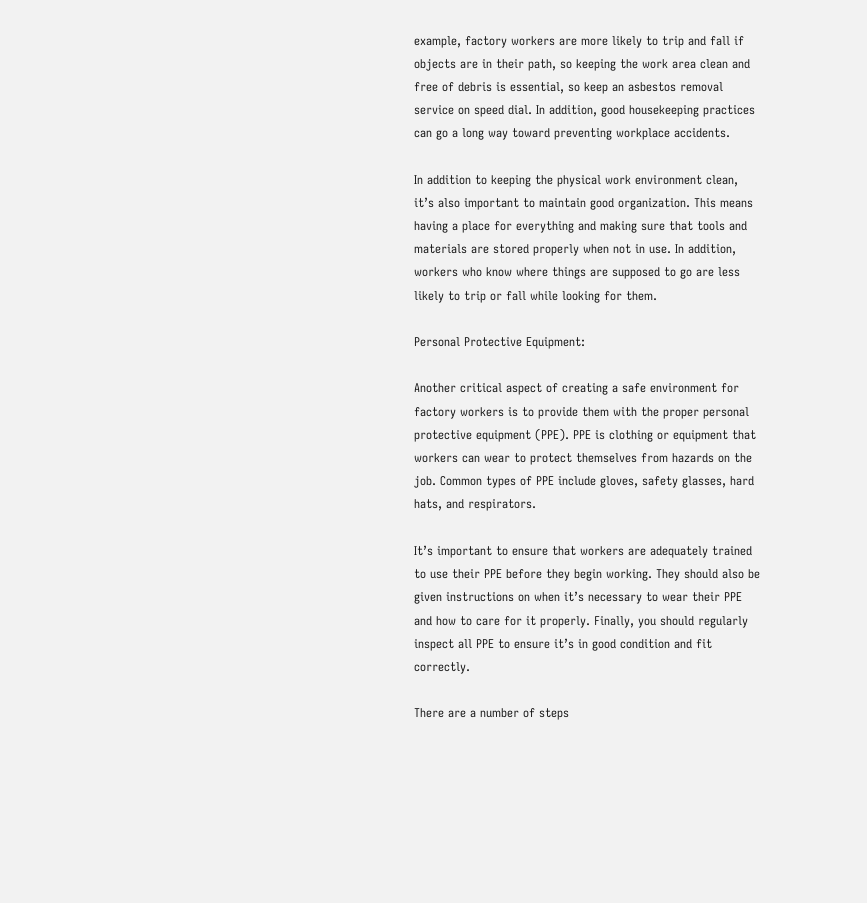example, factory workers are more likely to trip and fall if objects are in their path, so keeping the work area clean and free of debris is essential, so keep an asbestos removal service on speed dial. In addition, good housekeeping practices can go a long way toward preventing workplace accidents.

In addition to keeping the physical work environment clean, it’s also important to maintain good organization. This means having a place for everything and making sure that tools and materials are stored properly when not in use. In addition, workers who know where things are supposed to go are less likely to trip or fall while looking for them.

Personal Protective Equipment:

Another critical aspect of creating a safe environment for factory workers is to provide them with the proper personal protective equipment (PPE). PPE is clothing or equipment that workers can wear to protect themselves from hazards on the job. Common types of PPE include gloves, safety glasses, hard hats, and respirators.

It’s important to ensure that workers are adequately trained to use their PPE before they begin working. They should also be given instructions on when it’s necessary to wear their PPE and how to care for it properly. Finally, you should regularly inspect all PPE to ensure it’s in good condition and fit correctly.

There are a number of steps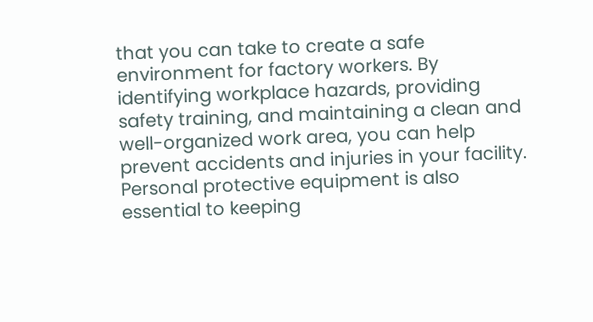that you can take to create a safe environment for factory workers. By identifying workplace hazards, providing safety training, and maintaining a clean and well-organized work area, you can help prevent accidents and injuries in your facility. Personal protective equipment is also essential to keeping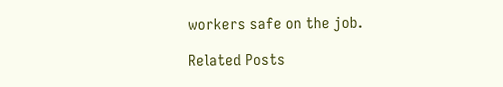workers safe on the job.

Related Posts